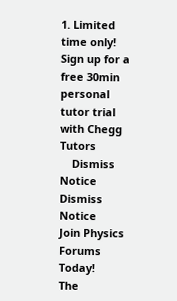1. Limited time only! Sign up for a free 30min personal tutor trial with Chegg Tutors
    Dismiss Notice
Dismiss Notice
Join Physics Forums Today!
The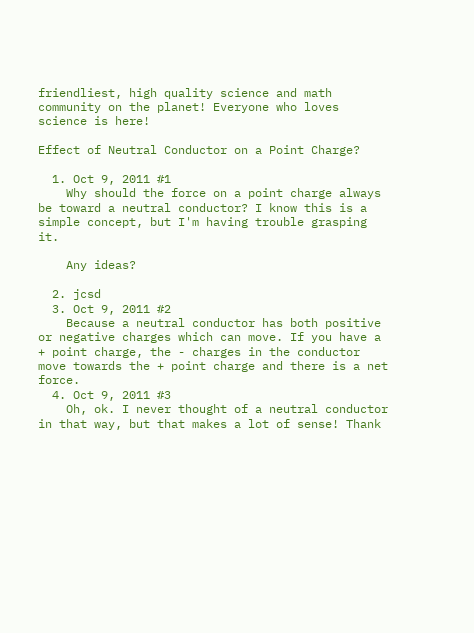friendliest, high quality science and math community on the planet! Everyone who loves science is here!

Effect of Neutral Conductor on a Point Charge?

  1. Oct 9, 2011 #1
    Why should the force on a point charge always be toward a neutral conductor? I know this is a simple concept, but I'm having trouble grasping it.

    Any ideas?

  2. jcsd
  3. Oct 9, 2011 #2
    Because a neutral conductor has both positive or negative charges which can move. If you have a + point charge, the - charges in the conductor move towards the + point charge and there is a net force.
  4. Oct 9, 2011 #3
    Oh, ok. I never thought of a neutral conductor in that way, but that makes a lot of sense! Thank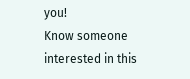you!
Know someone interested in this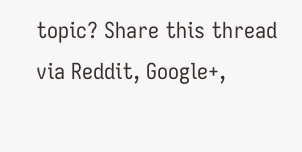topic? Share this thread via Reddit, Google+,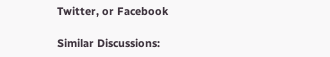Twitter, or Facebook

Similar Discussions: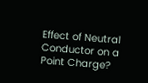Effect of Neutral Conductor on a Point Charge?